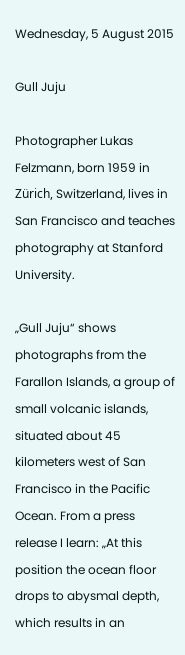Wednesday, 5 August 2015

Gull Juju

Photographer Lukas Felzmann, born 1959 in Zürich, Switzerland, lives in San Francisco and teaches photography at Stanford University.

„Gull Juju“ shows photographs from the Farallon Islands, a group of small volcanic islands, situated about 45 kilometers west of San Francisco in the Pacific Ocean. From a press release I learn: „At this position the ocean floor drops to abysmal depth, which results in an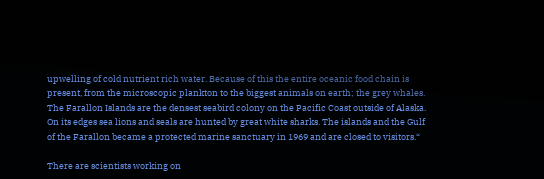upwelling of cold nutrient rich water. Because of this the entire oceanic food chain is present, from the microscopic plankton to the biggest animals on earth; the grey whales. The Farallon Islands are the densest seabird colony on the Pacific Coast outside of Alaska. On its edges sea lions and seals are hunted by great white sharks. The islands and the Gulf of the Farallon became a protected marine sanctuary in 1969 and are closed to visitors.“

There are scientists working on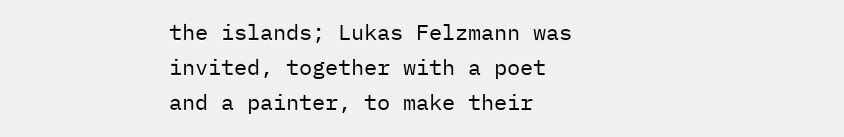the islands; Lukas Felzmann was invited, together with a poet and a painter, to make their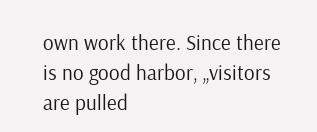own work there. Since there is no good harbor, „visitors are pulled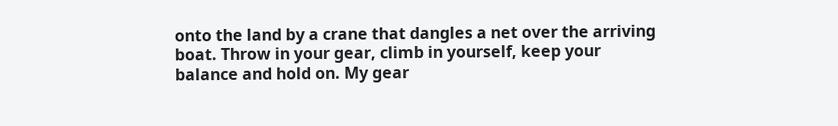onto the land by a crane that dangles a net over the arriving boat. Throw in your gear, climb in yourself, keep your balance and hold on. My gear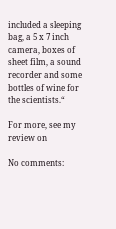included a sleeping bag, a 5 x 7 inch camera, boxes of sheet film, a sound recorder and some bottles of wine for the scientists.“

For more, see my review on

No comments: